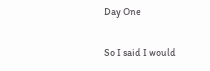Day One

So I said I would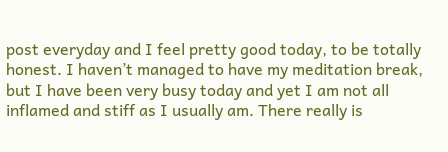post everyday and I feel pretty good today, to be totally honest. I haven’t managed to have my meditation break, but I have been very busy today and yet I am not all inflamed and stiff as I usually am. There really is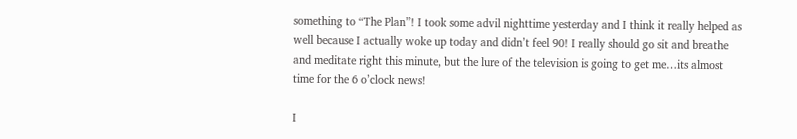something to “The Plan”! I took some advil nighttime yesterday and I think it really helped as well because I actually woke up today and didn’t feel 90! I really should go sit and breathe and meditate right this minute, but the lure of the television is going to get me…its almost time for the 6 o’clock news!

I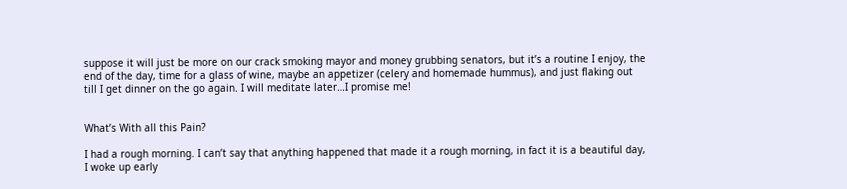suppose it will just be more on our crack smoking mayor and money grubbing senators, but it’s a routine I enjoy, the end of the day, time for a glass of wine, maybe an appetizer (celery and homemade hummus), and just flaking out till I get dinner on the go again. I will meditate later…I promise me!


What’s With all this Pain?

I had a rough morning. I can’t say that anything happened that made it a rough morning, in fact it is a beautiful day, I woke up early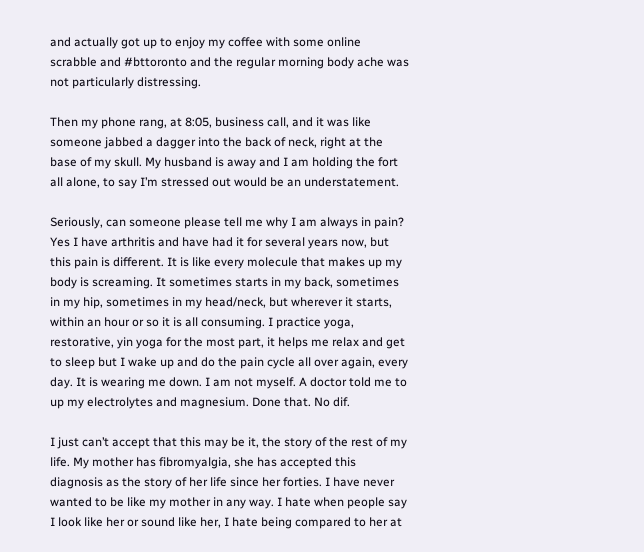and actually got up to enjoy my coffee with some online scrabble and #bttoronto and the regular morning body ache was not particularly distressing.

Then my phone rang, at 8:05, business call, and it was like someone jabbed a dagger into the back of neck, right at the base of my skull. My husband is away and I am holding the fort all alone, to say I’m stressed out would be an understatement.

Seriously, can someone please tell me why I am always in pain? Yes I have arthritis and have had it for several years now, but this pain is different. It is like every molecule that makes up my body is screaming. It sometimes starts in my back, sometimes in my hip, sometimes in my head/neck, but wherever it starts, within an hour or so it is all consuming. I practice yoga, restorative, yin yoga for the most part, it helps me relax and get to sleep but I wake up and do the pain cycle all over again, every day. It is wearing me down. I am not myself. A doctor told me to up my electrolytes and magnesium. Done that. No dif.

I just can’t accept that this may be it, the story of the rest of my life. My mother has fibromyalgia, she has accepted this diagnosis as the story of her life since her forties. I have never wanted to be like my mother in any way. I hate when people say I look like her or sound like her, I hate being compared to her at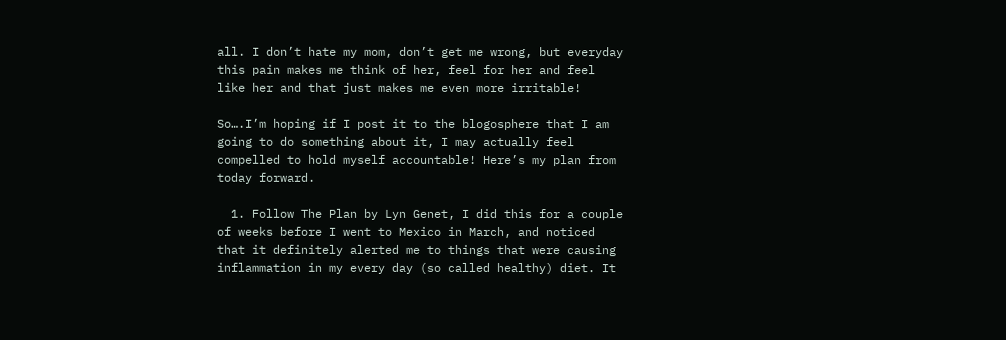all. I don’t hate my mom, don’t get me wrong, but everyday this pain makes me think of her, feel for her and feel like her and that just makes me even more irritable!

So….I’m hoping if I post it to the blogosphere that I am going to do something about it, I may actually feel compelled to hold myself accountable! Here’s my plan from today forward.

  1. Follow The Plan by Lyn Genet, I did this for a couple of weeks before I went to Mexico in March, and noticed that it definitely alerted me to things that were causing inflammation in my every day (so called healthy) diet. It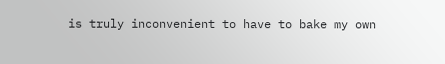is truly inconvenient to have to bake my own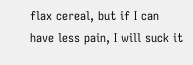flax cereal, but if I can have less pain, I will suck it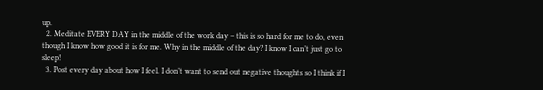up.
  2. Meditate EVERY DAY in the middle of the work day – this is so hard for me to do, even though I know how good it is for me. Why in the middle of the day? I know I can’t just go to sleep!
  3. Post every day about how I feel. I don’t want to send out negative thoughts so I think if I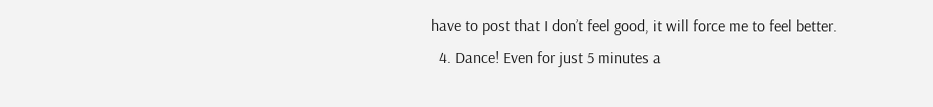have to post that I don’t feel good, it will force me to feel better.
  4. Dance! Even for just 5 minutes a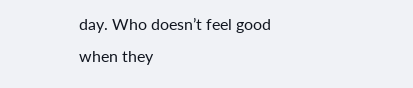day. Who doesn’t feel good when they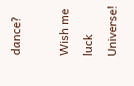dance?

Wish me luck Universe!